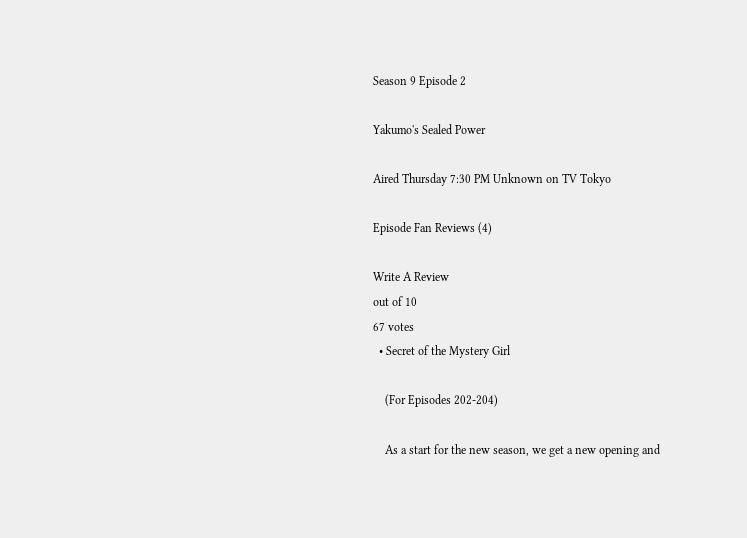Season 9 Episode 2

Yakumo's Sealed Power

Aired Thursday 7:30 PM Unknown on TV Tokyo

Episode Fan Reviews (4)

Write A Review
out of 10
67 votes
  • Secret of the Mystery Girl

    (For Episodes 202-204)

    As a start for the new season, we get a new opening and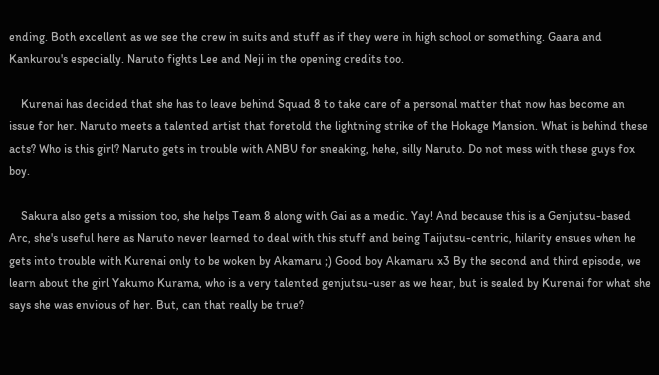ending. Both excellent as we see the crew in suits and stuff as if they were in high school or something. Gaara and Kankurou's especially. Naruto fights Lee and Neji in the opening credits too.

    Kurenai has decided that she has to leave behind Squad 8 to take care of a personal matter that now has become an issue for her. Naruto meets a talented artist that foretold the lightning strike of the Hokage Mansion. What is behind these acts? Who is this girl? Naruto gets in trouble with ANBU for sneaking, hehe, silly Naruto. Do not mess with these guys fox boy.

    Sakura also gets a mission too, she helps Team 8 along with Gai as a medic. Yay! And because this is a Genjutsu-based Arc, she's useful here as Naruto never learned to deal with this stuff and being Taijutsu-centric, hilarity ensues when he gets into trouble with Kurenai only to be woken by Akamaru ;) Good boy Akamaru x3 By the second and third episode, we learn about the girl Yakumo Kurama, who is a very talented genjutsu-user as we hear, but is sealed by Kurenai for what she says she was envious of her. But, can that really be true?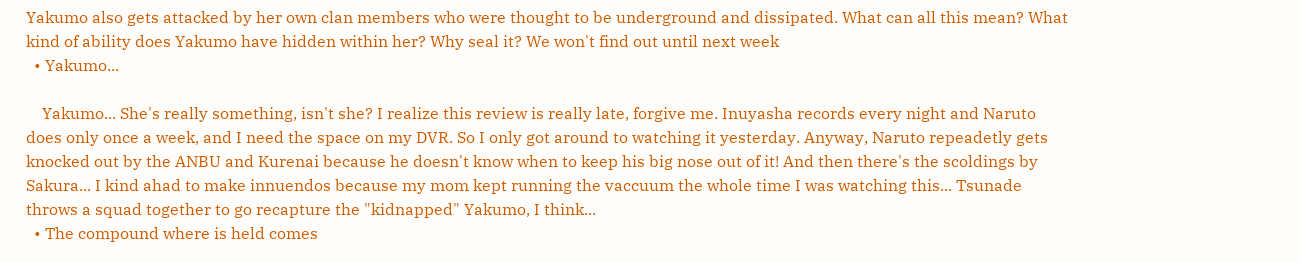Yakumo also gets attacked by her own clan members who were thought to be underground and dissipated. What can all this mean? What kind of ability does Yakumo have hidden within her? Why seal it? We won't find out until next week
  • Yakumo...

    Yakumo... She's really something, isn't she? I realize this review is really late, forgive me. Inuyasha records every night and Naruto does only once a week, and I need the space on my DVR. So I only got around to watching it yesterday. Anyway, Naruto repeadetly gets knocked out by the ANBU and Kurenai because he doesn't know when to keep his big nose out of it! And then there's the scoldings by Sakura... I kind ahad to make innuendos because my mom kept running the vaccuum the whole time I was watching this... Tsunade throws a squad together to go recapture the "kidnapped" Yakumo, I think...
  • The compound where is held comes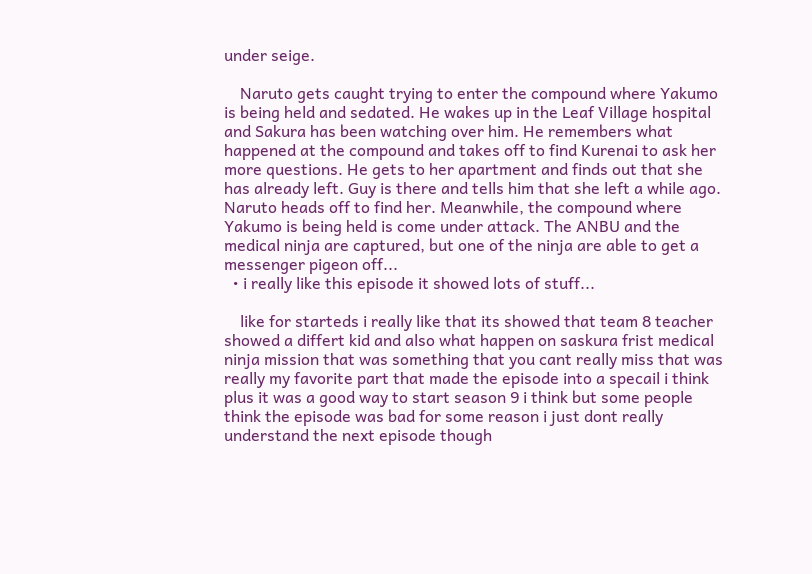under seige.

    Naruto gets caught trying to enter the compound where Yakumo is being held and sedated. He wakes up in the Leaf Village hospital and Sakura has been watching over him. He remembers what happened at the compound and takes off to find Kurenai to ask her more questions. He gets to her apartment and finds out that she has already left. Guy is there and tells him that she left a while ago. Naruto heads off to find her. Meanwhile, the compound where Yakumo is being held is come under attack. The ANBU and the medical ninja are captured, but one of the ninja are able to get a messenger pigeon off...
  • i really like this episode it showed lots of stuff...

    like for starteds i really like that its showed that team 8 teacher showed a differt kid and also what happen on saskura frist medical ninja mission that was something that you cant really miss that was really my favorite part that made the episode into a specail i think plus it was a good way to start season 9 i think but some people think the episode was bad for some reason i just dont really understand the next episode though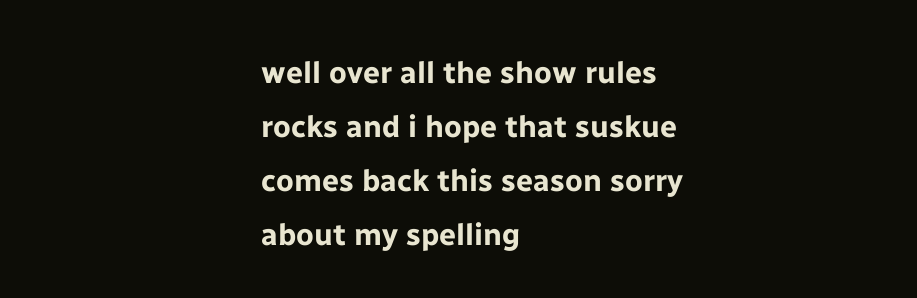well over all the show rules rocks and i hope that suskue comes back this season sorry about my spelling